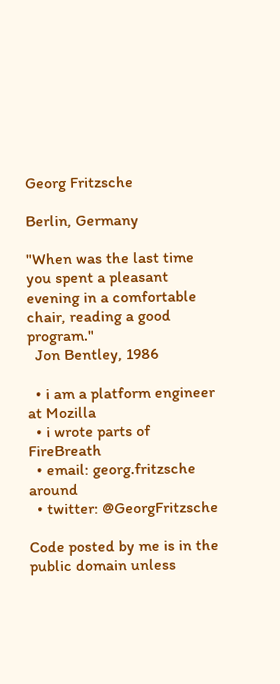Georg Fritzsche

Berlin, Germany

"When was the last time you spent a pleasant evening in a comfortable chair, reading a good program."
  Jon Bentley, 1986

  • i am a platform engineer at Mozilla
  • i wrote parts of FireBreath
  • email: georg.fritzsche around
  • twitter: @GeorgFritzsche

Code posted by me is in the public domain unless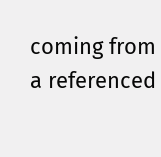coming from a referenced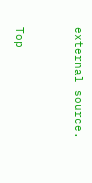external source.


Top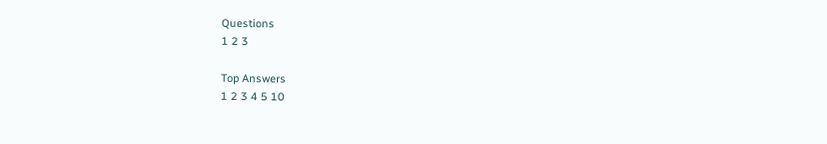Questions
1 2 3

Top Answers
1 2 3 4 5 10